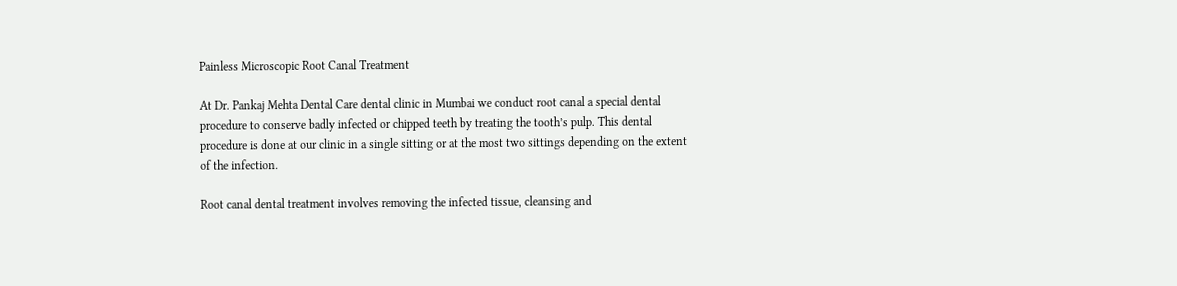Painless Microscopic Root Canal Treatment

At Dr. Pankaj Mehta Dental Care dental clinic in Mumbai we conduct root canal a special dental procedure to conserve badly infected or chipped teeth by treating the tooth’s pulp. This dental procedure is done at our clinic in a single sitting or at the most two sittings depending on the extent of the infection.

Root canal dental treatment involves removing the infected tissue, cleansing and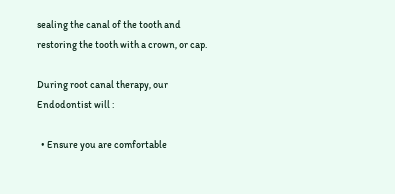sealing the canal of the tooth and restoring the tooth with a crown, or cap.

During root canal therapy, our Endodontist will :

  • Ensure you are comfortable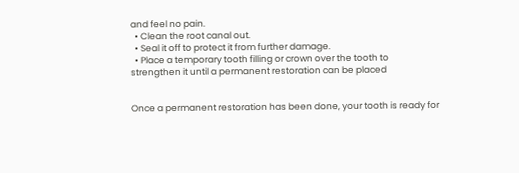and feel no pain.
  • Clean the root canal out.
  • Seal it off to protect it from further damage.
  • Place a temporary tooth filling or crown over the tooth to strengthen it until a permanent restoration can be placed


Once a permanent restoration has been done, your tooth is ready for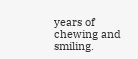years of chewing and smiling.